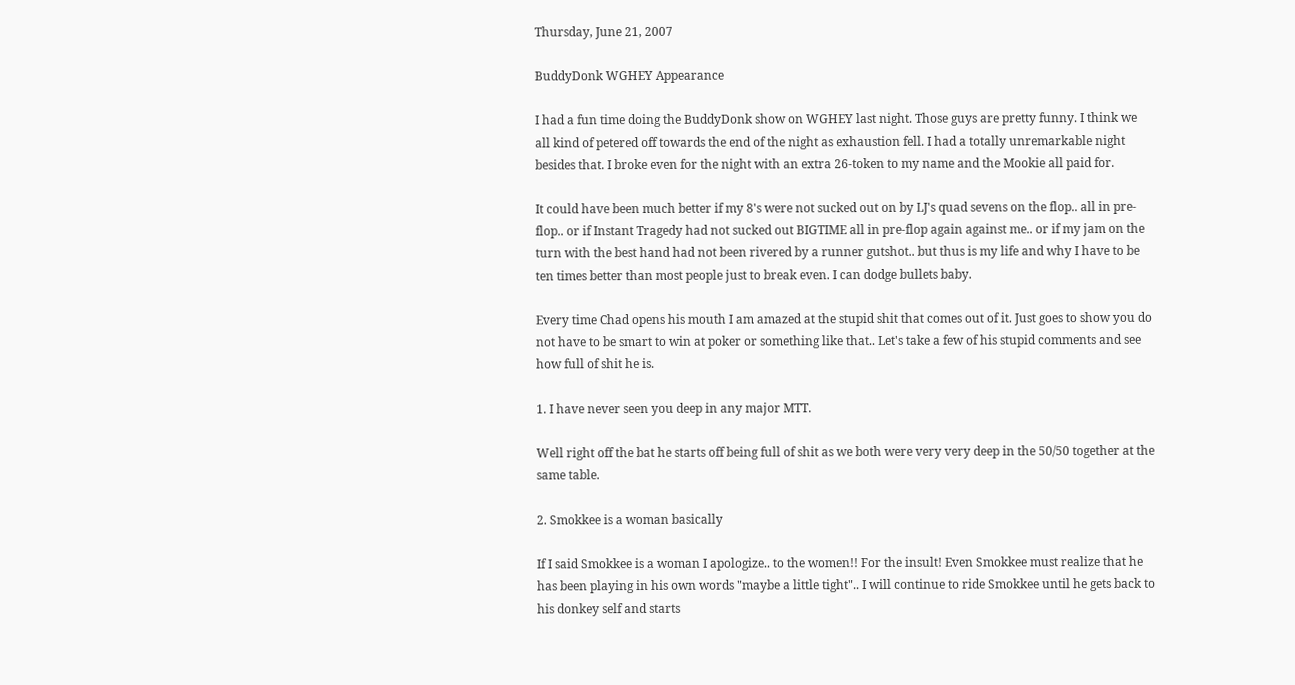Thursday, June 21, 2007

BuddyDonk WGHEY Appearance

I had a fun time doing the BuddyDonk show on WGHEY last night. Those guys are pretty funny. I think we all kind of petered off towards the end of the night as exhaustion fell. I had a totally unremarkable night besides that. I broke even for the night with an extra 26-token to my name and the Mookie all paid for.

It could have been much better if my 8's were not sucked out on by LJ's quad sevens on the flop.. all in pre-flop.. or if Instant Tragedy had not sucked out BIGTIME all in pre-flop again against me.. or if my jam on the turn with the best hand had not been rivered by a runner gutshot.. but thus is my life and why I have to be ten times better than most people just to break even. I can dodge bullets baby.

Every time Chad opens his mouth I am amazed at the stupid shit that comes out of it. Just goes to show you do not have to be smart to win at poker or something like that.. Let's take a few of his stupid comments and see how full of shit he is.

1. I have never seen you deep in any major MTT.

Well right off the bat he starts off being full of shit as we both were very very deep in the 50/50 together at the same table.

2. Smokkee is a woman basically

If I said Smokkee is a woman I apologize.. to the women!! For the insult! Even Smokkee must realize that he has been playing in his own words "maybe a little tight".. I will continue to ride Smokkee until he gets back to his donkey self and starts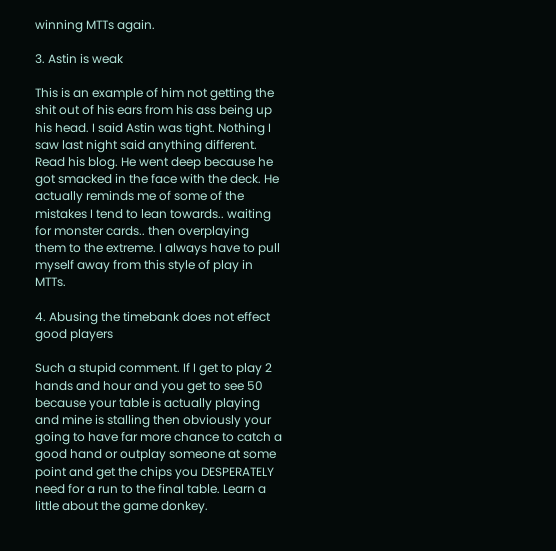winning MTTs again.

3. Astin is weak

This is an example of him not getting the shit out of his ears from his ass being up his head. I said Astin was tight. Nothing I saw last night said anything different. Read his blog. He went deep because he got smacked in the face with the deck. He actually reminds me of some of the mistakes I tend to lean towards.. waiting for monster cards.. then overplaying them to the extreme. I always have to pull myself away from this style of play in MTTs.

4. Abusing the timebank does not effect good players

Such a stupid comment. If I get to play 2 hands and hour and you get to see 50 because your table is actually playing and mine is stalling then obviously your going to have far more chance to catch a good hand or outplay someone at some point and get the chips you DESPERATELY need for a run to the final table. Learn a little about the game donkey.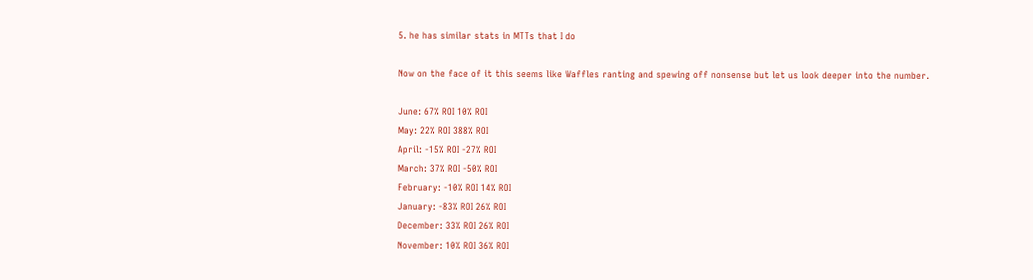5. he has similar stats in MTTs that I do

Now on the face of it this seems like Waffles ranting and spewing off nonsense but let us look deeper into the number.

June: 67% ROI 10% ROI
May: 22% ROI 388% ROI
April: -15% ROI -27% ROI
March: 37% ROI -50% ROI
February: -10% ROI 14% ROI
January: -83% ROI 26% ROI
December: 33% ROI 26% ROI
November: 10% ROI 36% ROI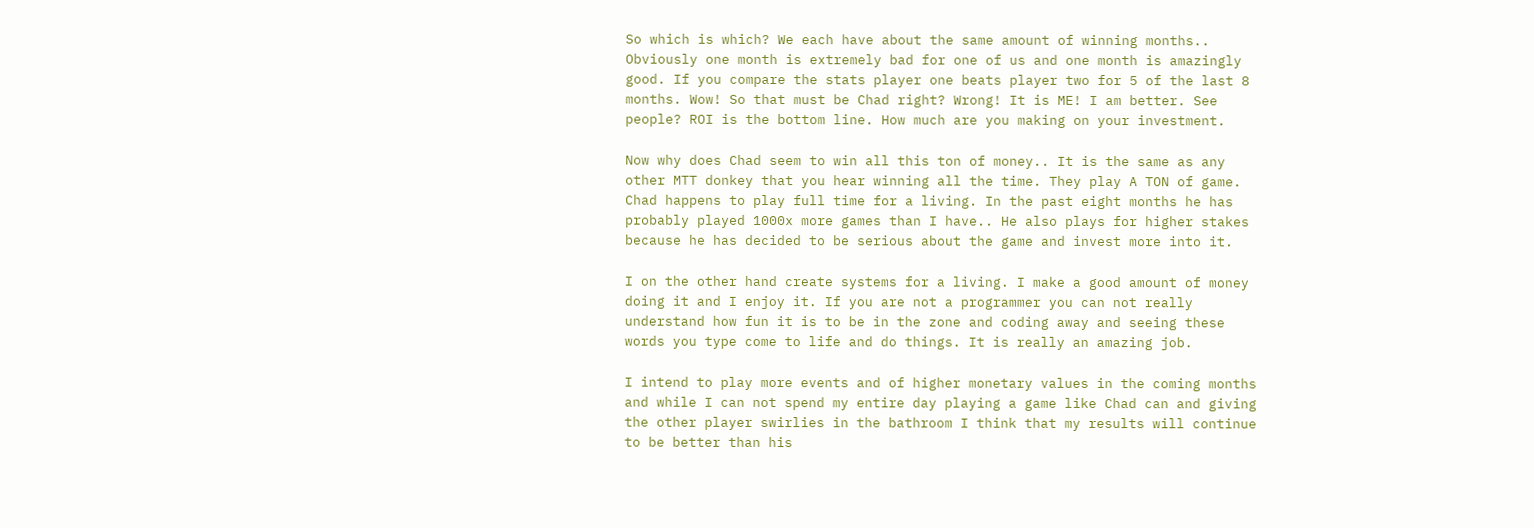So which is which? We each have about the same amount of winning months.. Obviously one month is extremely bad for one of us and one month is amazingly good. If you compare the stats player one beats player two for 5 of the last 8 months. Wow! So that must be Chad right? Wrong! It is ME! I am better. See people? ROI is the bottom line. How much are you making on your investment.

Now why does Chad seem to win all this ton of money.. It is the same as any other MTT donkey that you hear winning all the time. They play A TON of game. Chad happens to play full time for a living. In the past eight months he has probably played 1000x more games than I have.. He also plays for higher stakes because he has decided to be serious about the game and invest more into it.

I on the other hand create systems for a living. I make a good amount of money doing it and I enjoy it. If you are not a programmer you can not really understand how fun it is to be in the zone and coding away and seeing these words you type come to life and do things. It is really an amazing job.

I intend to play more events and of higher monetary values in the coming months and while I can not spend my entire day playing a game like Chad can and giving the other player swirlies in the bathroom I think that my results will continue to be better than his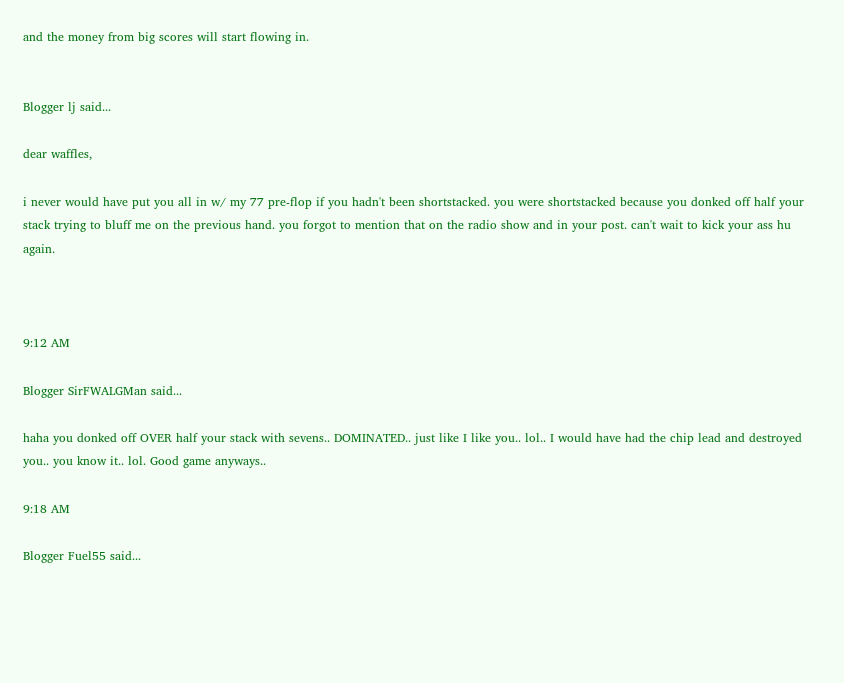and the money from big scores will start flowing in.


Blogger lj said...

dear waffles,

i never would have put you all in w/ my 77 pre-flop if you hadn't been shortstacked. you were shortstacked because you donked off half your stack trying to bluff me on the previous hand. you forgot to mention that on the radio show and in your post. can't wait to kick your ass hu again.



9:12 AM

Blogger SirFWALGMan said...

haha you donked off OVER half your stack with sevens.. DOMINATED.. just like I like you.. lol.. I would have had the chip lead and destroyed you.. you know it.. lol. Good game anyways..

9:18 AM

Blogger Fuel55 said...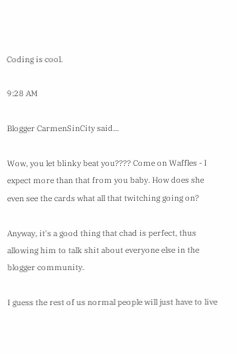Coding is cool.

9:28 AM

Blogger CarmenSinCity said...

Wow, you let blinky beat you???? Come on Waffles - I expect more than that from you baby. How does she even see the cards what all that twitching going on?

Anyway, it's a good thing that chad is perfect, thus allowing him to talk shit about everyone else in the blogger community.

I guess the rest of us normal people will just have to live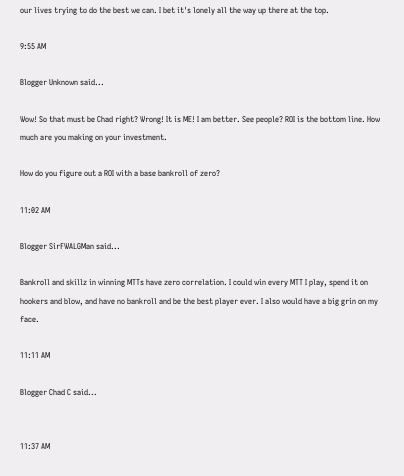our lives trying to do the best we can. I bet it's lonely all the way up there at the top.

9:55 AM

Blogger Unknown said...

Wow! So that must be Chad right? Wrong! It is ME! I am better. See people? ROI is the bottom line. How much are you making on your investment.

How do you figure out a ROI with a base bankroll of zero?

11:02 AM

Blogger SirFWALGMan said...

Bankroll and skillz in winning MTTs have zero correlation. I could win every MTT I play, spend it on hookers and blow, and have no bankroll and be the best player ever. I also would have a big grin on my face.

11:11 AM

Blogger Chad C said...


11:37 AM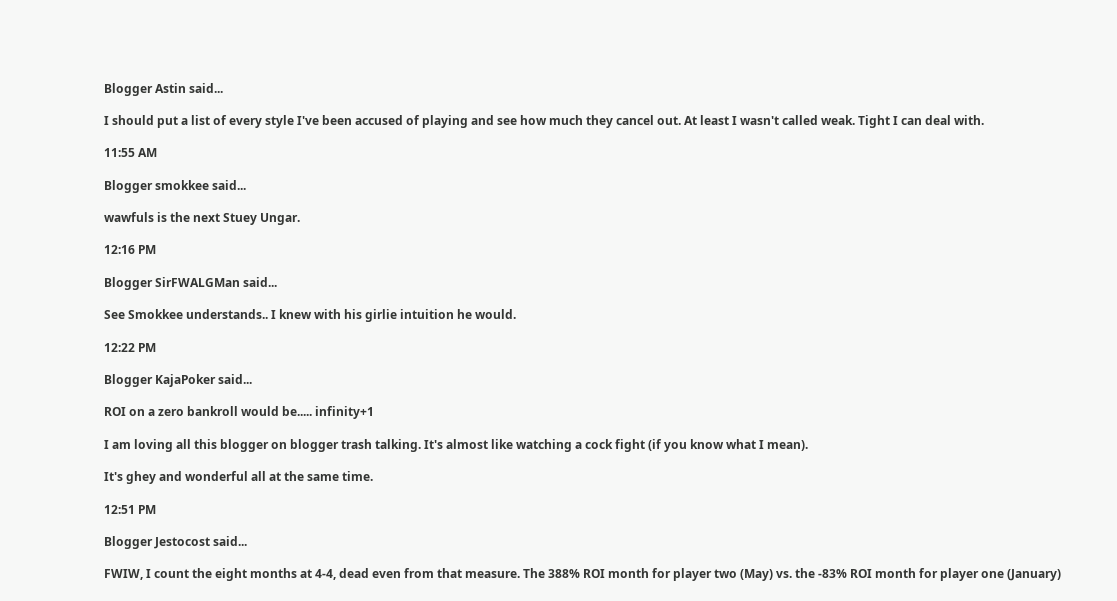Blogger Astin said...

I should put a list of every style I've been accused of playing and see how much they cancel out. At least I wasn't called weak. Tight I can deal with.

11:55 AM

Blogger smokkee said...

wawfuls is the next Stuey Ungar.

12:16 PM

Blogger SirFWALGMan said...

See Smokkee understands.. I knew with his girlie intuition he would.

12:22 PM

Blogger KajaPoker said...

ROI on a zero bankroll would be..... infinity+1

I am loving all this blogger on blogger trash talking. It's almost like watching a cock fight (if you know what I mean).

It's ghey and wonderful all at the same time.

12:51 PM

Blogger Jestocost said...

FWIW, I count the eight months at 4-4, dead even from that measure. The 388% ROI month for player two (May) vs. the -83% ROI month for player one (January)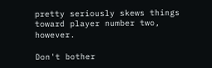pretty seriously skews things toward player number two, however.

Don't bother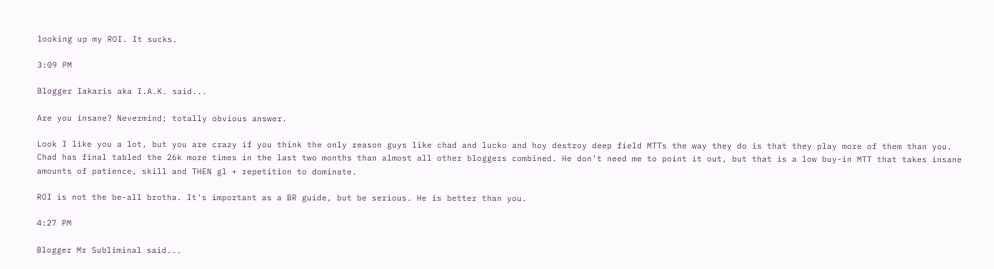looking up my ROI. It sucks.

3:09 PM

Blogger Iakaris aka I.A.K. said...

Are you insane? Nevermind; totally obvious answer.

Look I like you a lot, but you are crazy if you think the only reason guys like chad and lucko and hoy destroy deep field MTTs the way they do is that they play more of them than you. Chad has final tabled the 26k more times in the last two months than almost all other bloggers combined. He don't need me to point it out, but that is a low buy-in MTT that takes insane amounts of patience, skill and THEN gl + repetition to dominate.

ROI is not the be-all brotha. It's important as a BR guide, but be serious. He is better than you.

4:27 PM

Blogger Mr Subliminal said...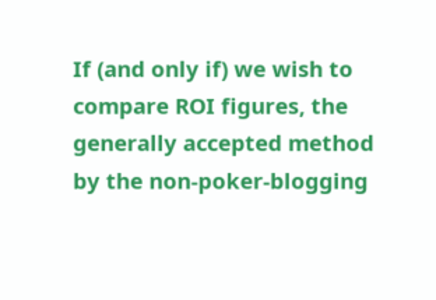If (and only if) we wish to compare ROI figures, the generally accepted method by the non-poker-blogging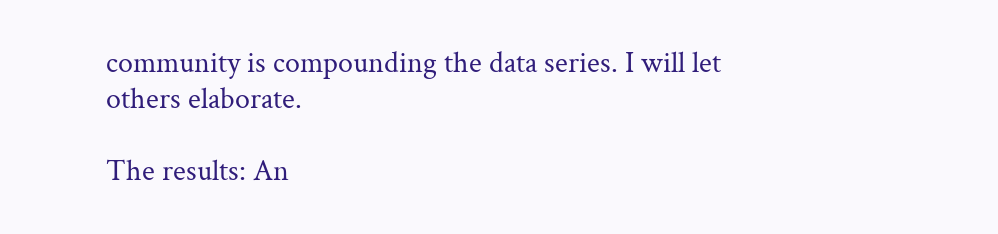community is compounding the data series. I will let others elaborate.

The results: An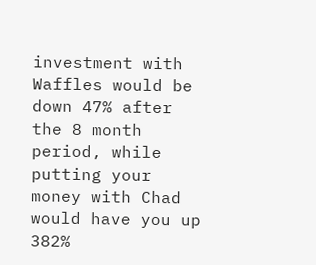investment with Waffles would be down 47% after the 8 month period, while putting your money with Chad would have you up 382%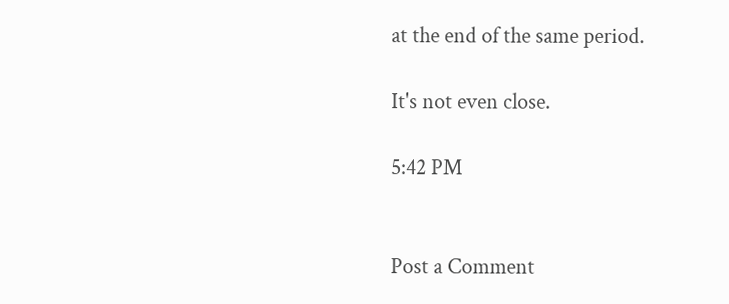at the end of the same period.

It's not even close.

5:42 PM


Post a Comment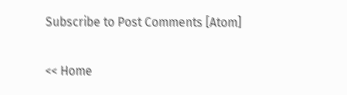Subscribe to Post Comments [Atom]

<< Home